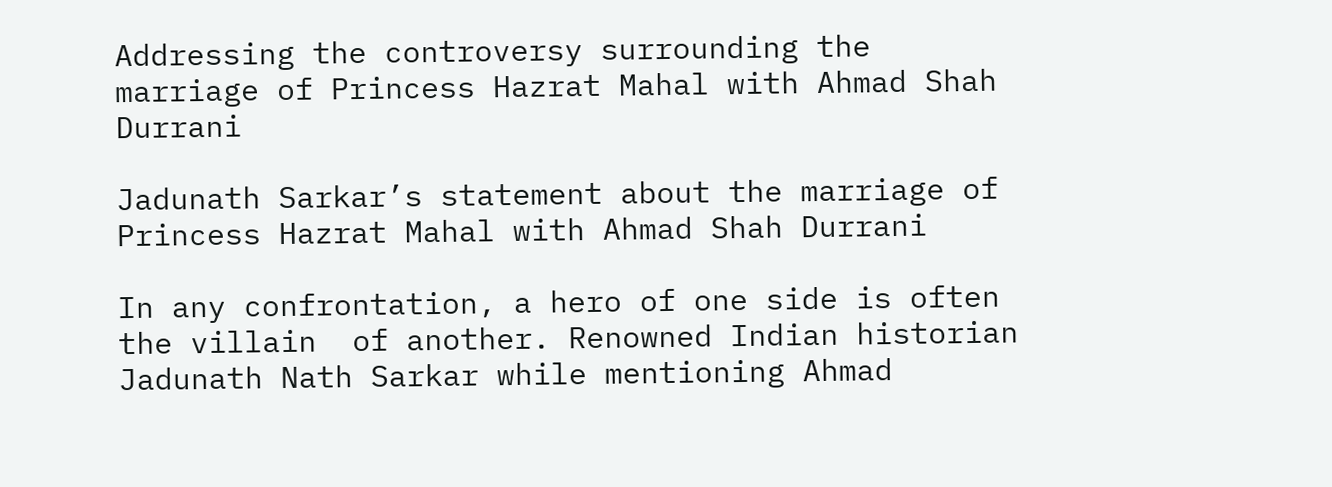Addressing the controversy surrounding the marriage of Princess Hazrat Mahal with Ahmad Shah Durrani

Jadunath Sarkar’s statement about the marriage of Princess Hazrat Mahal with Ahmad Shah Durrani

In any confrontation, a hero of one side is often the villain  of another. Renowned Indian historian Jadunath Nath Sarkar while mentioning Ahmad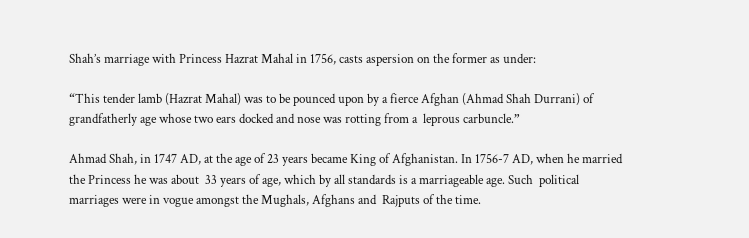Shah’s marriage with Princess Hazrat Mahal in 1756, casts aspersion on the former as under:

“This tender lamb (Hazrat Mahal) was to be pounced upon by a fierce Afghan (Ahmad Shah Durrani) of  grandfatherly age whose two ears docked and nose was rotting from a  leprous carbuncle.”

Ahmad Shah, in 1747 AD, at the age of 23 years became King of Afghanistan. In 1756-7 AD, when he married the Princess he was about  33 years of age, which by all standards is a marriageable age. Such  political marriages were in vogue amongst the Mughals, Afghans and  Rajputs of the time.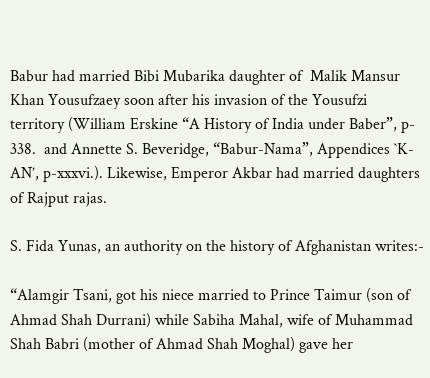Babur had married Bibi Mubarika daughter of  Malik Mansur Khan Yousufzaey soon after his invasion of the Yousufzi  territory (William Erskine “A History of India under Baber”, p- 338.  and Annette S. Beveridge, “Babur-Nama”, Appendices `K-AN’, p-xxxvi.). Likewise, Emperor Akbar had married daughters of Rajput rajas.

S. Fida Yunas, an authority on the history of Afghanistan writes:-

“Alamgir Tsani, got his niece married to Prince Taimur (son of Ahmad Shah Durrani) while Sabiha Mahal, wife of Muhammad Shah Babri (mother of Ahmad Shah Moghal) gave her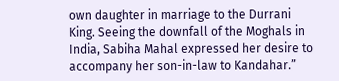own daughter in marriage to the Durrani King. Seeing the downfall of the Moghals in India, Sabiha Mahal expressed her desire to accompany her son-in-law to Kandahar.”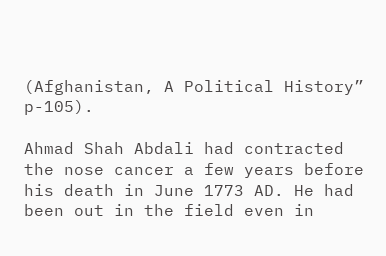(Afghanistan, A Political History” p-105).

Ahmad Shah Abdali had contracted the nose cancer a few years before his death in June 1773 AD. He had been out in the field even in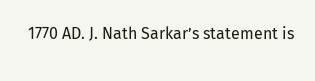1770 AD. J. Nath Sarkar’s statement is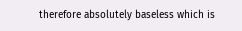therefore absolutely baseless which is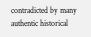contradicted by many authentic historical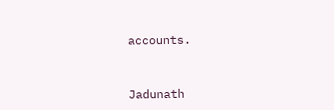accounts.


Jadunath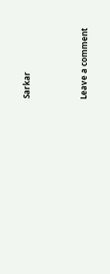Sarkar




Leave a comment